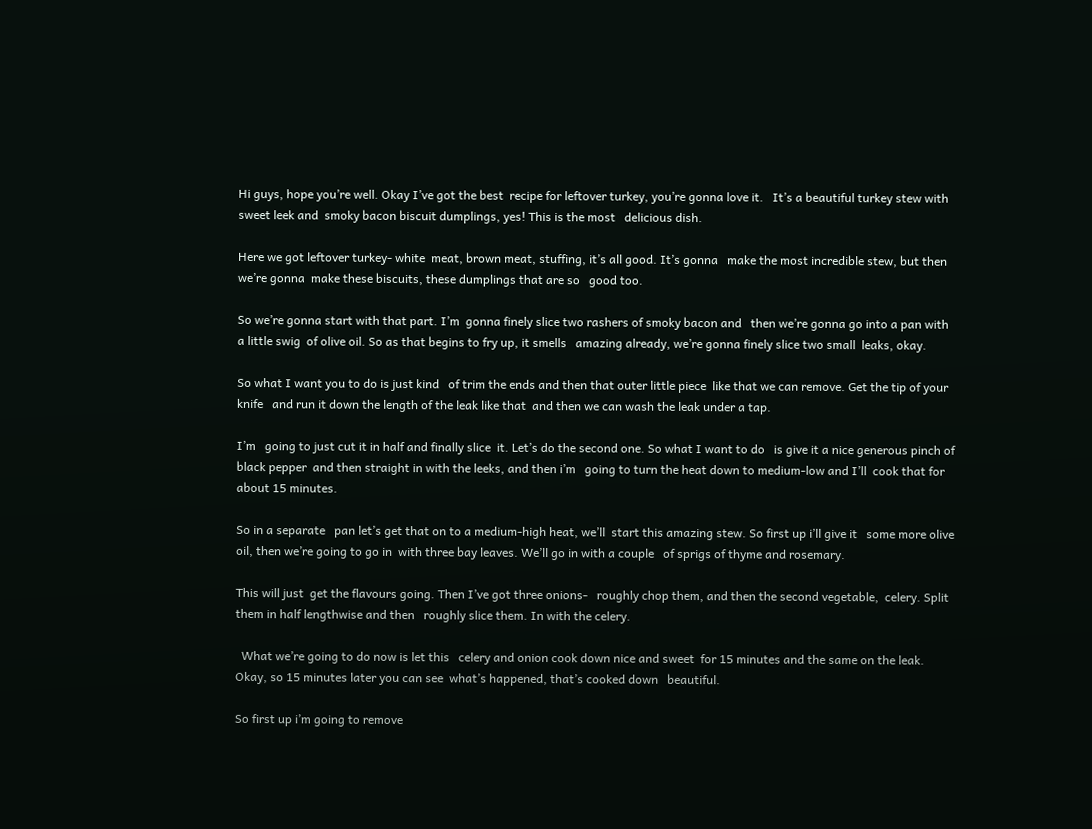Hi guys, hope you’re well. Okay I’ve got the best  recipe for leftover turkey, you’re gonna love it.   It’s a beautiful turkey stew with sweet leek and  smoky bacon biscuit dumplings, yes! This is the most   delicious dish.

Here we got leftover turkey- white  meat, brown meat, stuffing, it’s all good. It’s gonna   make the most incredible stew, but then we’re gonna  make these biscuits, these dumplings that are so   good too.

So we’re gonna start with that part. I’m  gonna finely slice two rashers of smoky bacon and   then we’re gonna go into a pan with a little swig  of olive oil. So as that begins to fry up, it smells   amazing already, we’re gonna finely slice two small  leaks, okay.

So what I want you to do is just kind   of trim the ends and then that outer little piece  like that we can remove. Get the tip of your knife   and run it down the length of the leak like that  and then we can wash the leak under a tap.

I’m   going to just cut it in half and finally slice  it. Let’s do the second one. So what I want to do   is give it a nice generous pinch of black pepper  and then straight in with the leeks, and then i’m   going to turn the heat down to medium-low and I’ll  cook that for about 15 minutes.

So in a separate   pan let’s get that on to a medium-high heat, we’ll  start this amazing stew. So first up i’ll give it   some more olive oil, then we’re going to go in  with three bay leaves. We’ll go in with a couple   of sprigs of thyme and rosemary.

This will just  get the flavours going. Then I’ve got three onions-   roughly chop them, and then the second vegetable,  celery. Split them in half lengthwise and then   roughly slice them. In with the celery.

  What we’re going to do now is let this   celery and onion cook down nice and sweet  for 15 minutes and the same on the leak. Okay, so 15 minutes later you can see  what’s happened, that’s cooked down   beautiful.

So first up i’m going to remove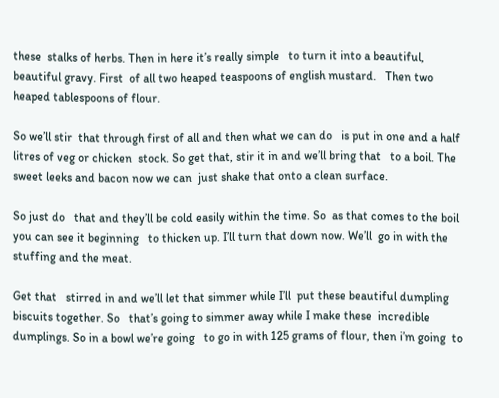these  stalks of herbs. Then in here it’s really simple   to turn it into a beautiful, beautiful gravy. First  of all two heaped teaspoons of english mustard.   Then two heaped tablespoons of flour.

So we’ll stir  that through first of all and then what we can do   is put in one and a half litres of veg or chicken  stock. So get that, stir it in and we’ll bring that   to a boil. The sweet leeks and bacon now we can  just shake that onto a clean surface.

So just do   that and they’ll be cold easily within the time. So  as that comes to the boil you can see it beginning   to thicken up. I’ll turn that down now. We’ll  go in with the stuffing and the meat.

Get that   stirred in and we’ll let that simmer while I’ll  put these beautiful dumpling biscuits together. So   that’s going to simmer away while I make these  incredible dumplings. So in a bowl we’re going   to go in with 125 grams of flour, then i’m going  to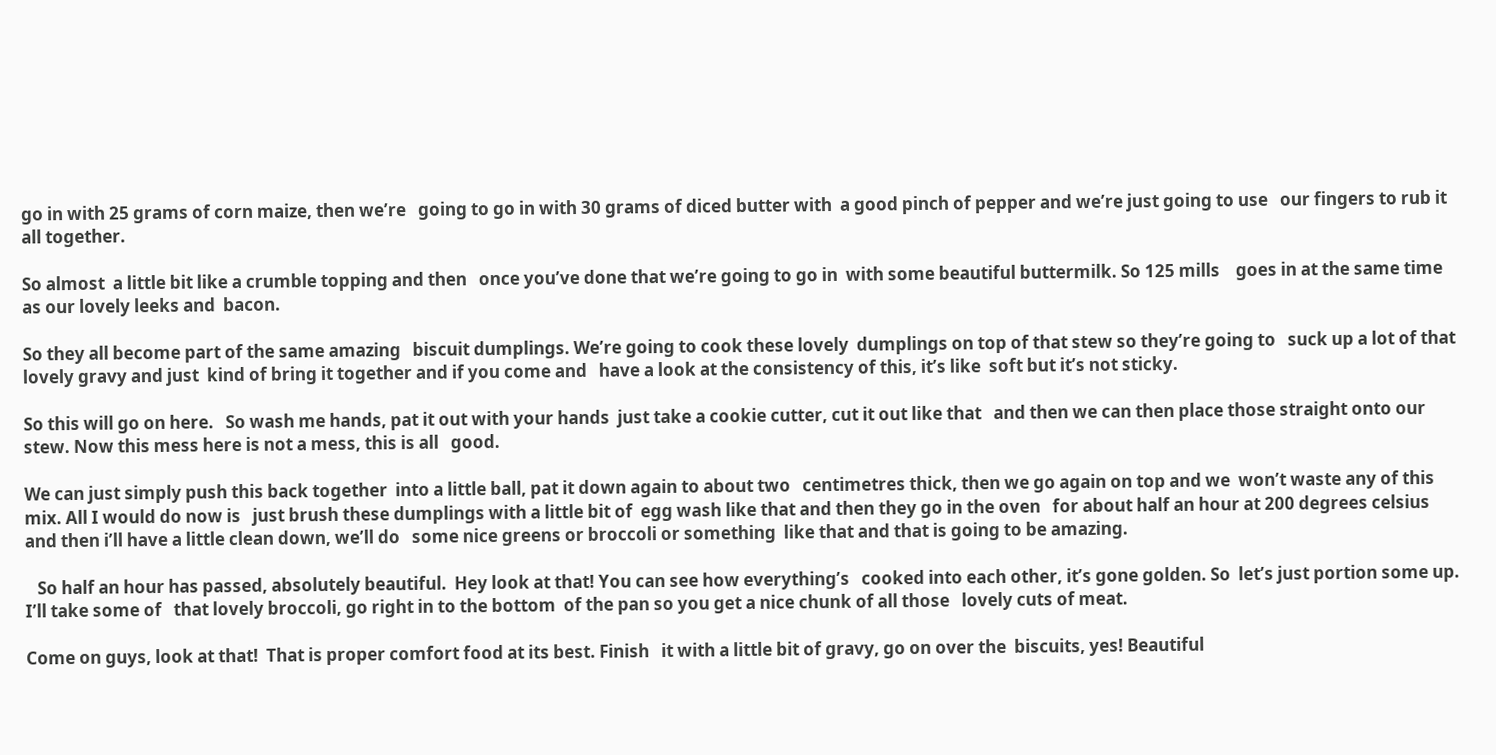go in with 25 grams of corn maize, then we’re   going to go in with 30 grams of diced butter with  a good pinch of pepper and we’re just going to use   our fingers to rub it all together.

So almost  a little bit like a crumble topping and then   once you’ve done that we’re going to go in  with some beautiful buttermilk. So 125 mills    goes in at the same time as our lovely leeks and  bacon.

So they all become part of the same amazing   biscuit dumplings. We’re going to cook these lovely  dumplings on top of that stew so they’re going to   suck up a lot of that lovely gravy and just  kind of bring it together and if you come and   have a look at the consistency of this, it’s like  soft but it’s not sticky.

So this will go on here.   So wash me hands, pat it out with your hands  just take a cookie cutter, cut it out like that   and then we can then place those straight onto our  stew. Now this mess here is not a mess, this is all   good.

We can just simply push this back together  into a little ball, pat it down again to about two   centimetres thick, then we go again on top and we  won’t waste any of this mix. All I would do now is   just brush these dumplings with a little bit of  egg wash like that and then they go in the oven   for about half an hour at 200 degrees celsius  and then i’ll have a little clean down, we’ll do   some nice greens or broccoli or something  like that and that is going to be amazing.

   So half an hour has passed, absolutely beautiful.  Hey look at that! You can see how everything’s   cooked into each other, it’s gone golden. So  let’s just portion some up. I’ll take some of   that lovely broccoli, go right in to the bottom  of the pan so you get a nice chunk of all those   lovely cuts of meat.

Come on guys, look at that!  That is proper comfort food at its best. Finish   it with a little bit of gravy, go on over the  biscuits, yes! Beautiful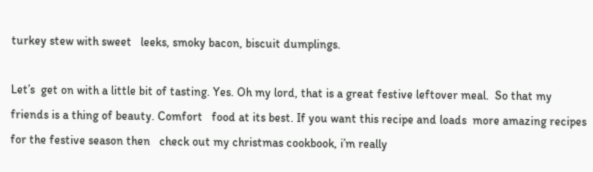turkey stew with sweet   leeks, smoky bacon, biscuit dumplings.

Let’s  get on with a little bit of tasting. Yes. Oh my lord, that is a great festive leftover meal.  So that my friends is a thing of beauty. Comfort   food at its best. If you want this recipe and loads  more amazing recipes for the festive season then   check out my christmas cookbook, i’m really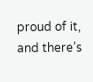proud of it, and there’s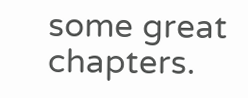some great chapters.